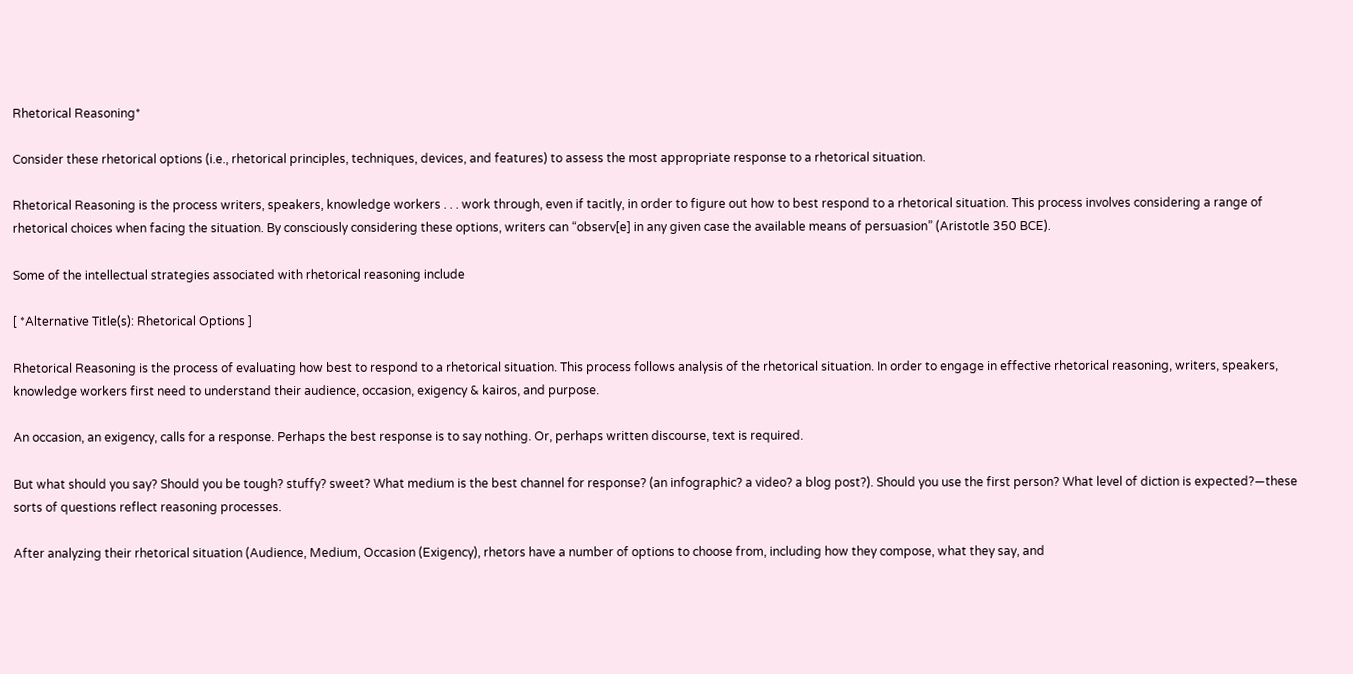Rhetorical Reasoning*

Consider these rhetorical options (i.e., rhetorical principles, techniques, devices, and features) to assess the most appropriate response to a rhetorical situation.

Rhetorical Reasoning is the process writers, speakers, knowledge workers . . . work through, even if tacitly, in order to figure out how to best respond to a rhetorical situation. This process involves considering a range of rhetorical choices when facing the situation. By consciously considering these options, writers can “observ[e] in any given case the available means of persuasion” (Aristotle 350 BCE).

Some of the intellectual strategies associated with rhetorical reasoning include

[ *Alternative Title(s): Rhetorical Options ]

Rhetorical Reasoning is the process of evaluating how best to respond to a rhetorical situation. This process follows analysis of the rhetorical situation. In order to engage in effective rhetorical reasoning, writers, speakers, knowledge workers first need to understand their audience, occasion, exigency & kairos, and purpose.

An occasion, an exigency, calls for a response. Perhaps the best response is to say nothing. Or, perhaps written discourse, text is required.

But what should you say? Should you be tough? stuffy? sweet? What medium is the best channel for response? (an infographic? a video? a blog post?). Should you use the first person? What level of diction is expected?—these sorts of questions reflect reasoning processes.

After analyzing their rhetorical situation (Audience, Medium, Occasion (Exigency), rhetors have a number of options to choose from, including how they compose, what they say, and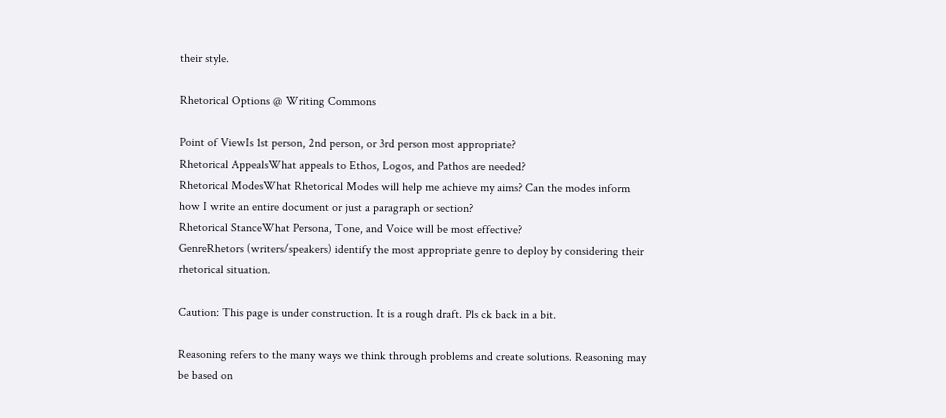their style.

Rhetorical Options @ Writing Commons

Point of ViewIs 1st person, 2nd person, or 3rd person most appropriate?
Rhetorical AppealsWhat appeals to Ethos, Logos, and Pathos are needed?
Rhetorical ModesWhat Rhetorical Modes will help me achieve my aims? Can the modes inform how I write an entire document or just a paragraph or section?
Rhetorical StanceWhat Persona, Tone, and Voice will be most effective?
GenreRhetors (writers/speakers) identify the most appropriate genre to deploy by considering their rhetorical situation.

Caution: This page is under construction. It is a rough draft. Pls ck back in a bit.

Reasoning refers to the many ways we think through problems and create solutions. Reasoning may be based on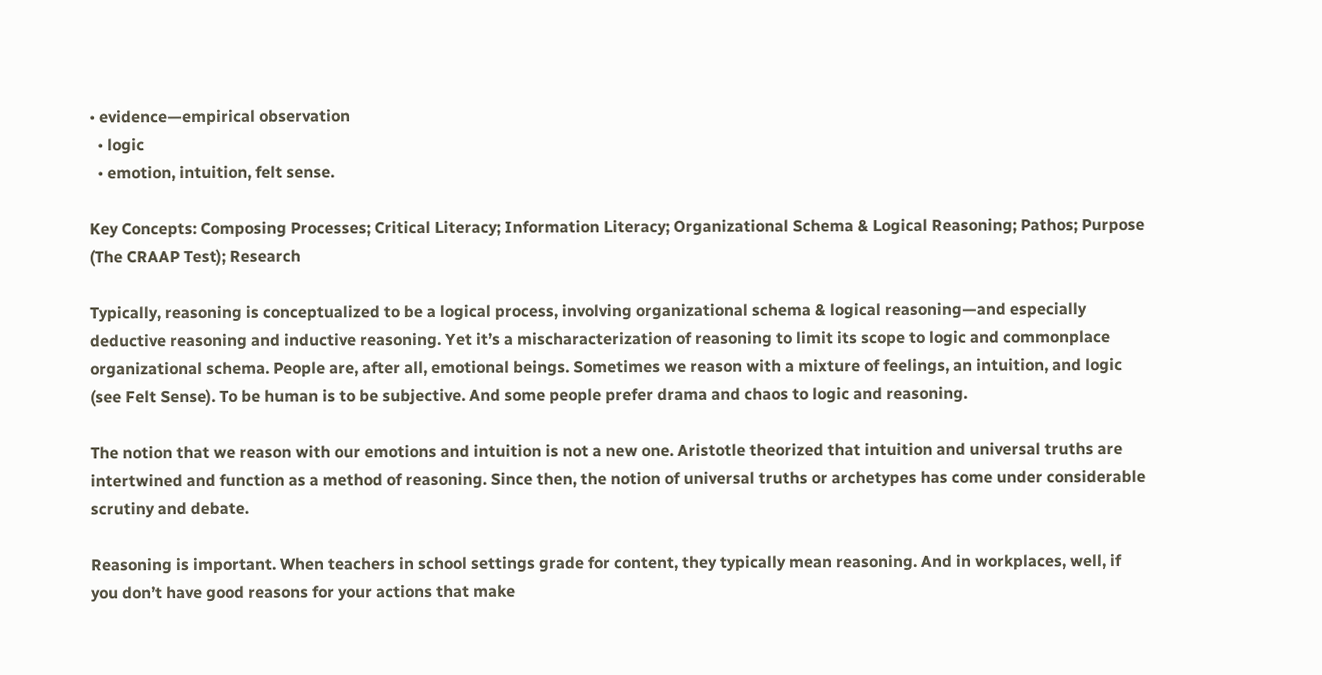• evidence—empirical observation
  • logic
  • emotion, intuition, felt sense.

Key Concepts: Composing Processes; Critical Literacy; Information Literacy; Organizational Schema & Logical Reasoning; Pathos; Purpose (The CRAAP Test); Research

Typically, reasoning is conceptualized to be a logical process, involving organizational schema & logical reasoning—and especially deductive reasoning and inductive reasoning. Yet it’s a mischaracterization of reasoning to limit its scope to logic and commonplace organizational schema. People are, after all, emotional beings. Sometimes we reason with a mixture of feelings, an intuition, and logic (see Felt Sense). To be human is to be subjective. And some people prefer drama and chaos to logic and reasoning.

The notion that we reason with our emotions and intuition is not a new one. Aristotle theorized that intuition and universal truths are intertwined and function as a method of reasoning. Since then, the notion of universal truths or archetypes has come under considerable scrutiny and debate.

Reasoning is important. When teachers in school settings grade for content, they typically mean reasoning. And in workplaces, well, if you don’t have good reasons for your actions that make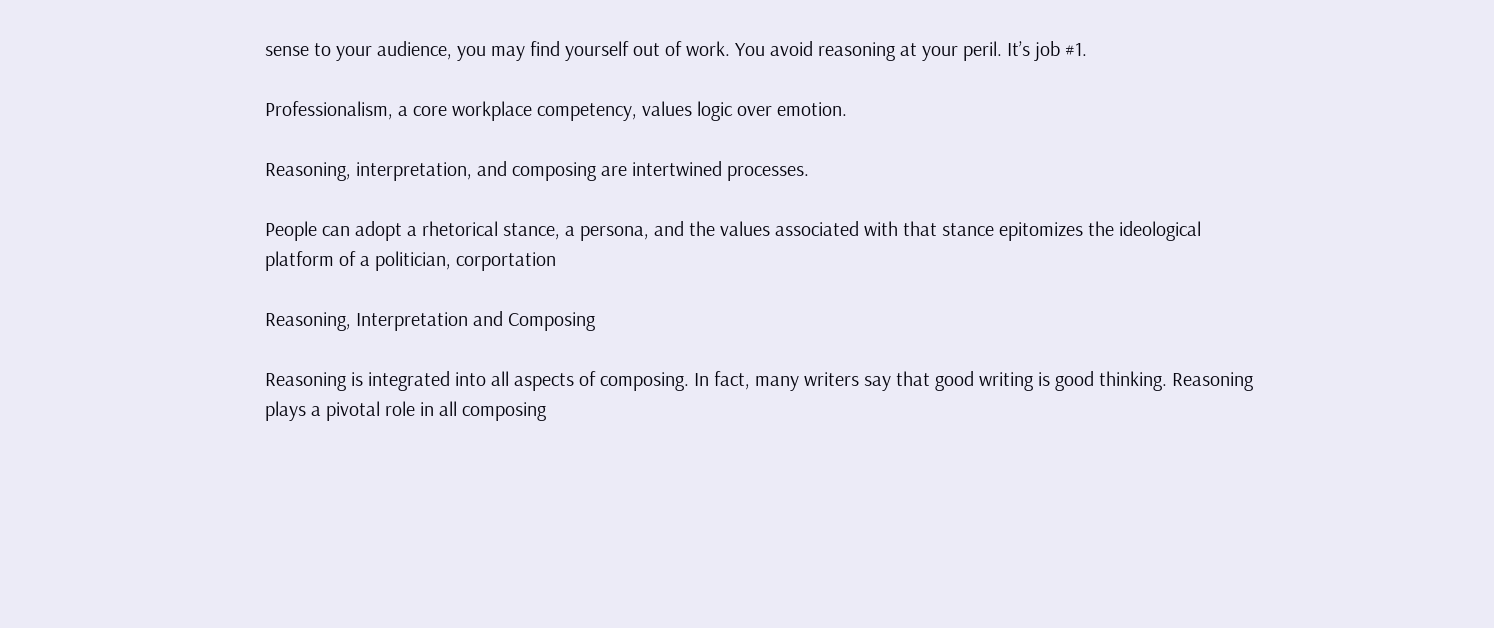sense to your audience, you may find yourself out of work. You avoid reasoning at your peril. It’s job #1.

Professionalism, a core workplace competency, values logic over emotion.

Reasoning, interpretation, and composing are intertwined processes.

People can adopt a rhetorical stance, a persona, and the values associated with that stance epitomizes the ideological platform of a politician, corportation

Reasoning, Interpretation and Composing

Reasoning is integrated into all aspects of composing. In fact, many writers say that good writing is good thinking. Reasoning plays a pivotal role in all composing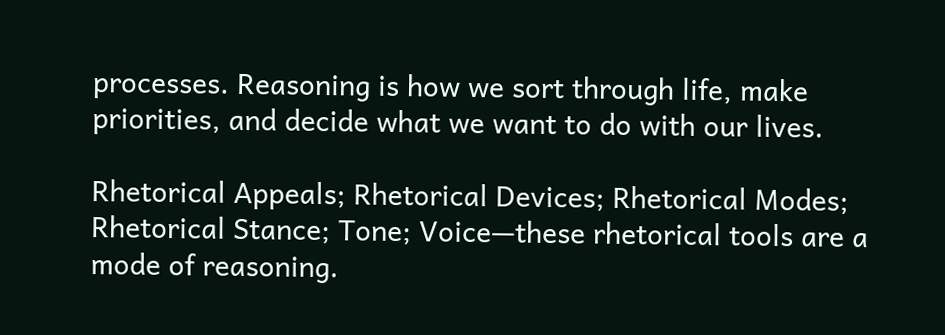processes. Reasoning is how we sort through life, make priorities, and decide what we want to do with our lives.

Rhetorical Appeals; Rhetorical Devices; Rhetorical Modes; Rhetorical Stance; Tone; Voice—these rhetorical tools are a mode of reasoning.